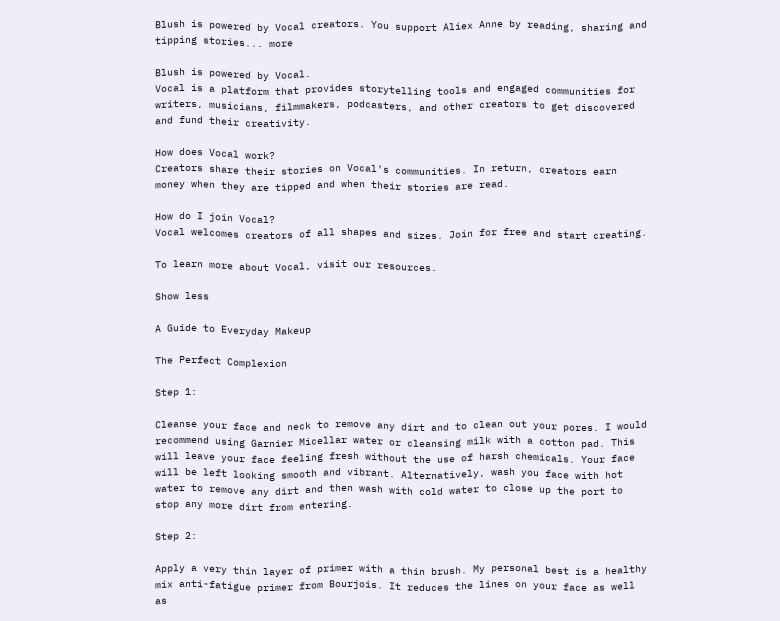Blush is powered by Vocal creators. You support Aliex Anne by reading, sharing and tipping stories... more

Blush is powered by Vocal.
Vocal is a platform that provides storytelling tools and engaged communities for writers, musicians, filmmakers, podcasters, and other creators to get discovered and fund their creativity.

How does Vocal work?
Creators share their stories on Vocal’s communities. In return, creators earn money when they are tipped and when their stories are read.

How do I join Vocal?
Vocal welcomes creators of all shapes and sizes. Join for free and start creating.

To learn more about Vocal, visit our resources.

Show less

A Guide to Everyday Makeup

The Perfect Complexion

Step 1:

Cleanse your face and neck to remove any dirt and to clean out your pores. I would recommend using Garnier Micellar water or cleansing milk with a cotton pad. This will leave your face feeling fresh without the use of harsh chemicals. Your face will be left looking smooth and vibrant. Alternatively, wash you face with hot water to remove any dirt and then wash with cold water to close up the port to stop any more dirt from entering.

Step 2:

Apply a very thin layer of primer with a thin brush. My personal best is a healthy mix anti-fatigue primer from Bourjois. It reduces the lines on your face as well as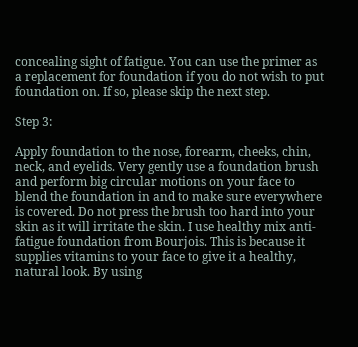concealing sight of fatigue. You can use the primer as a replacement for foundation if you do not wish to put foundation on. If so, please skip the next step.

Step 3:

Apply foundation to the nose, forearm, cheeks, chin, neck, and eyelids. Very gently use a foundation brush and perform big circular motions on your face to blend the foundation in and to make sure everywhere is covered. Do not press the brush too hard into your skin as it will irritate the skin. I use healthy mix anti-fatigue foundation from Bourjois. This is because it supplies vitamins to your face to give it a healthy, natural look. By using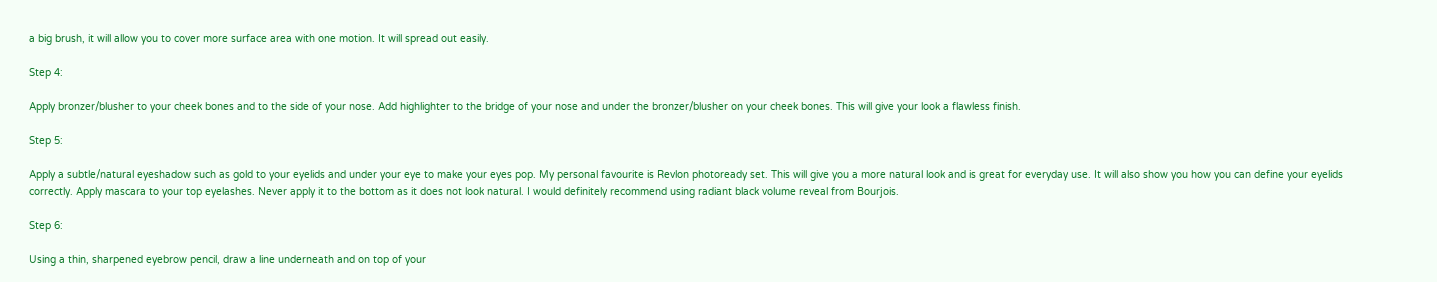a big brush, it will allow you to cover more surface area with one motion. It will spread out easily.

Step 4:

Apply bronzer/blusher to your cheek bones and to the side of your nose. Add highlighter to the bridge of your nose and under the bronzer/blusher on your cheek bones. This will give your look a flawless finish.

Step 5:

Apply a subtle/natural eyeshadow such as gold to your eyelids and under your eye to make your eyes pop. My personal favourite is Revlon photoready set. This will give you a more natural look and is great for everyday use. It will also show you how you can define your eyelids correctly. Apply mascara to your top eyelashes. Never apply it to the bottom as it does not look natural. I would definitely recommend using radiant black volume reveal from Bourjois.

Step 6:

Using a thin, sharpened eyebrow pencil, draw a line underneath and on top of your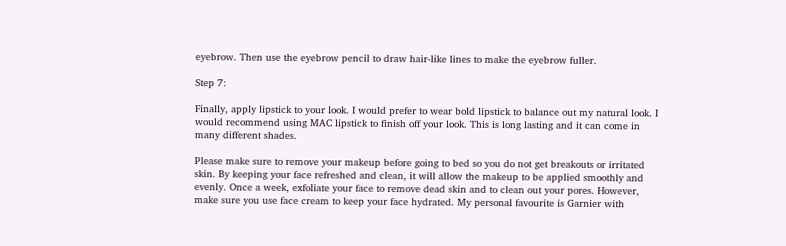eyebrow. Then use the eyebrow pencil to draw hair-like lines to make the eyebrow fuller.

Step 7:

Finally, apply lipstick to your look. I would prefer to wear bold lipstick to balance out my natural look. I would recommend using MAC lipstick to finish off your look. This is long lasting and it can come in many different shades.

Please make sure to remove your makeup before going to bed so you do not get breakouts or irritated skin. By keeping your face refreshed and clean, it will allow the makeup to be applied smoothly and evenly. Once a week, exfoliate your face to remove dead skin and to clean out your pores. However, make sure you use face cream to keep your face hydrated. My personal favourite is Garnier with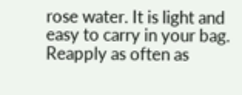rose water. It is light and easy to carry in your bag. Reapply as often as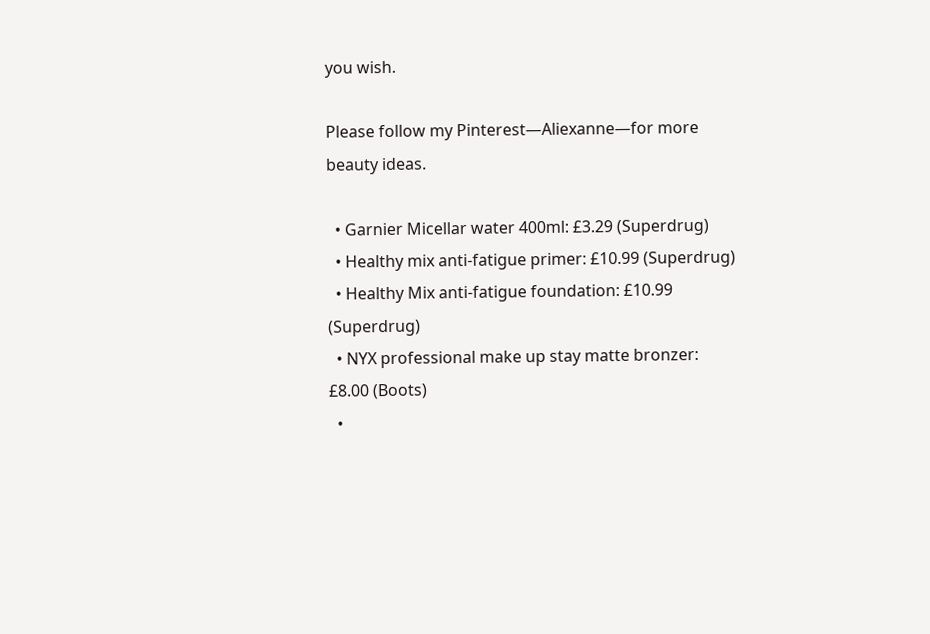you wish.

Please follow my Pinterest—Aliexanne—for more beauty ideas.

  • Garnier Micellar water 400ml: £3.29 (Superdrug)
  • Healthy mix anti-fatigue primer: £10.99 (Superdrug)
  • Healthy Mix anti-fatigue foundation: £10.99 (Superdrug)
  • NYX professional make up stay matte bronzer: £8.00 (Boots)
  •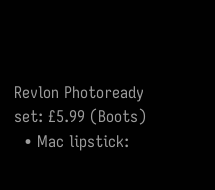Revlon Photoready set: £5.99 (Boots)
  • Mac lipstick: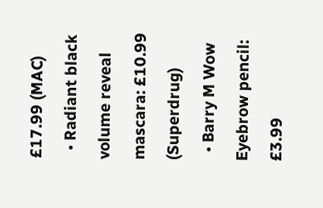£17.99 (MAC)
  • Radiant black volume reveal mascara: £10.99 (Superdrug)
  • Barry M Wow Eyebrow pencil: £3.99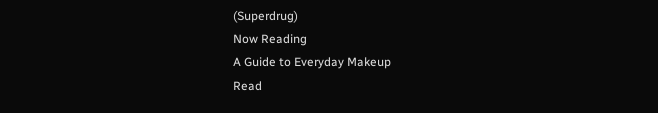(Superdrug)
Now Reading
A Guide to Everyday Makeup
Read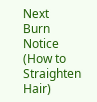Next
Burn Notice (How to Straighten Hair)